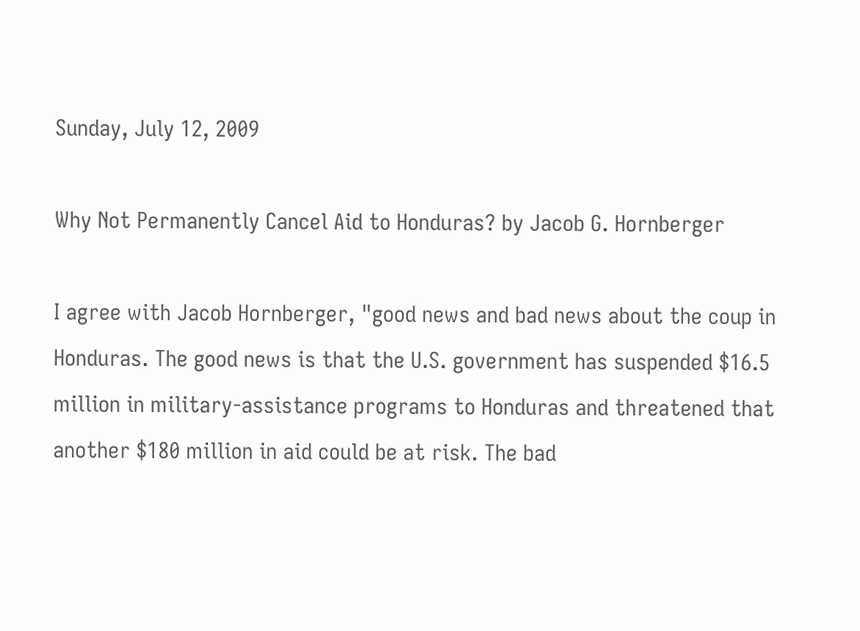Sunday, July 12, 2009

Why Not Permanently Cancel Aid to Honduras? by Jacob G. Hornberger

I agree with Jacob Hornberger, "good news and bad news about the coup in Honduras. The good news is that the U.S. government has suspended $16.5 million in military-assistance programs to Honduras and threatened that another $180 million in aid could be at risk. The bad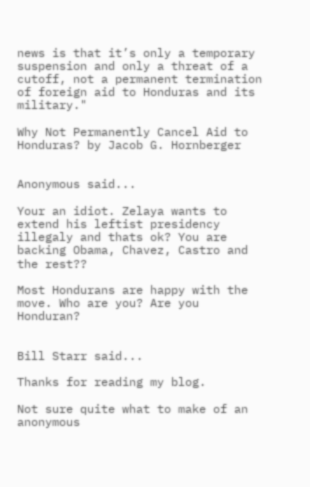news is that it’s only a temporary suspension and only a threat of a cutoff, not a permanent termination of foreign aid to Honduras and its military."

Why Not Permanently Cancel Aid to Honduras? by Jacob G. Hornberger


Anonymous said...

Your an idiot. Zelaya wants to extend his leftist presidency illegaly and thats ok? You are backing Obama, Chavez, Castro and the rest??

Most Hondurans are happy with the move. Who are you? Are you Honduran?


Bill Starr said...

Thanks for reading my blog.

Not sure quite what to make of an anonymous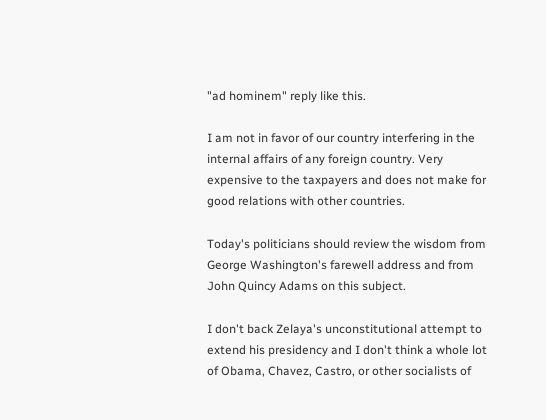"ad hominem" reply like this.

I am not in favor of our country interfering in the internal affairs of any foreign country. Very expensive to the taxpayers and does not make for good relations with other countries.

Today's politicians should review the wisdom from George Washington's farewell address and from John Quincy Adams on this subject.

I don't back Zelaya's unconstitutional attempt to extend his presidency and I don't think a whole lot of Obama, Chavez, Castro, or other socialists of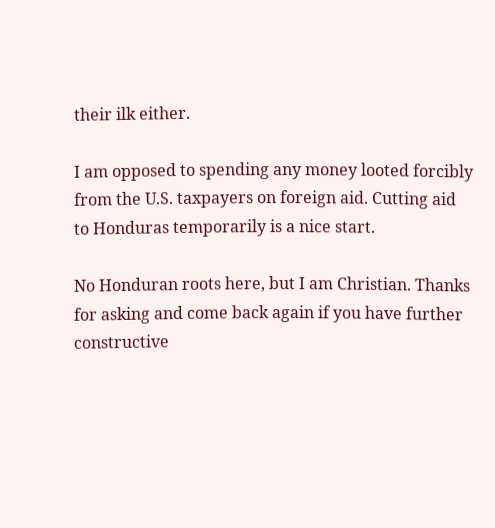their ilk either.

I am opposed to spending any money looted forcibly from the U.S. taxpayers on foreign aid. Cutting aid to Honduras temporarily is a nice start.

No Honduran roots here, but I am Christian. Thanks for asking and come back again if you have further constructive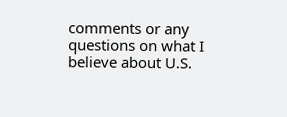comments or any questions on what I believe about U.S.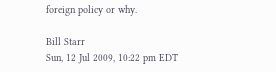foreign policy or why.

Bill Starr
Sun, 12 Jul 2009, 10:22 pm EDT